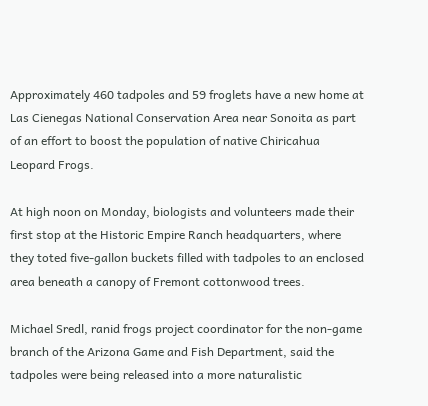Approximately 460 tadpoles and 59 froglets have a new home at Las Cienegas National Conservation Area near Sonoita as part of an effort to boost the population of native Chiricahua Leopard Frogs.

At high noon on Monday, biologists and volunteers made their first stop at the Historic Empire Ranch headquarters, where they toted five-gallon buckets filled with tadpoles to an enclosed area beneath a canopy of Fremont cottonwood trees.

Michael Sredl, ranid frogs project coordinator for the non-game branch of the Arizona Game and Fish Department, said the tadpoles were being released into a more naturalistic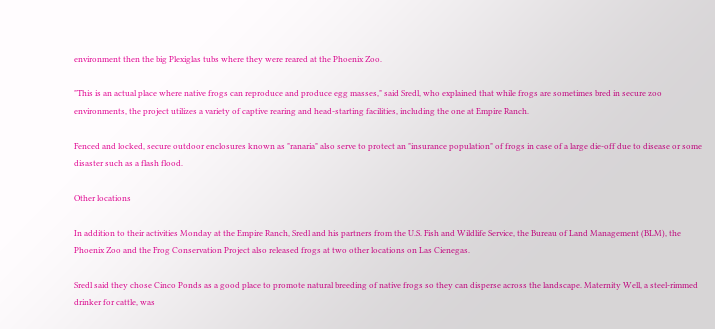environment then the big Plexiglas tubs where they were reared at the Phoenix Zoo.

"This is an actual place where native frogs can reproduce and produce egg masses," said Sredl, who explained that while frogs are sometimes bred in secure zoo environments, the project utilizes a variety of captive rearing and head-starting facilities, including the one at Empire Ranch.

Fenced and locked, secure outdoor enclosures known as "ranaria" also serve to protect an "insurance population" of frogs in case of a large die-off due to disease or some disaster such as a flash flood.

Other locations

In addition to their activities Monday at the Empire Ranch, Sredl and his partners from the U.S. Fish and Wildlife Service, the Bureau of Land Management (BLM), the Phoenix Zoo and the Frog Conservation Project also released frogs at two other locations on Las Cienegas.

Sredl said they chose Cinco Ponds as a good place to promote natural breeding of native frogs so they can disperse across the landscape. Maternity Well, a steel-rimmed drinker for cattle, was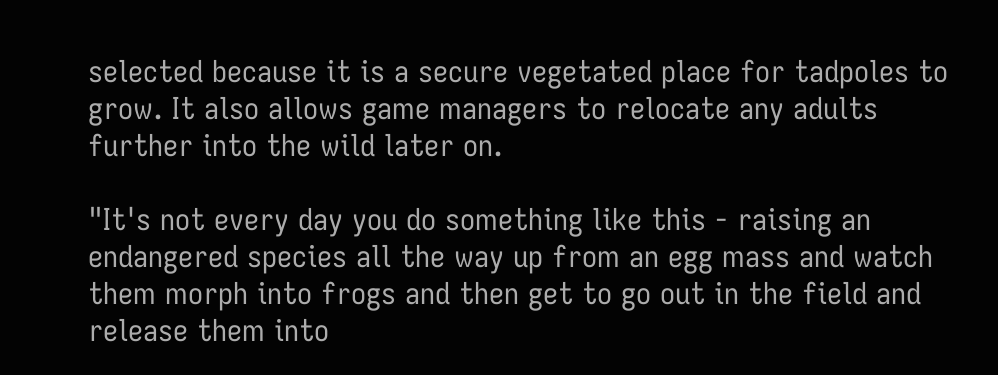selected because it is a secure vegetated place for tadpoles to grow. It also allows game managers to relocate any adults further into the wild later on.

"It's not every day you do something like this - raising an endangered species all the way up from an egg mass and watch them morph into frogs and then get to go out in the field and release them into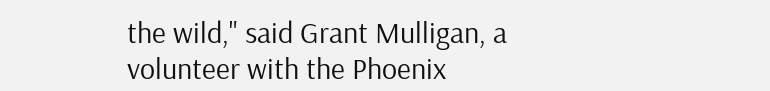the wild," said Grant Mulligan, a volunteer with the Phoenix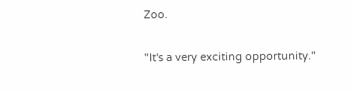Zoo.

"It's a very exciting opportunity."